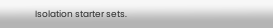Isolation starter sets.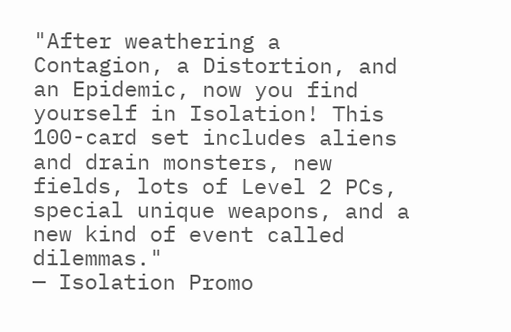"After weathering a Contagion, a Distortion, and an Epidemic, now you find yourself in Isolation! This 100-card set includes aliens and drain monsters, new fields, lots of Level 2 PCs, special unique weapons, and a new kind of event called dilemmas."
— Isolation Promo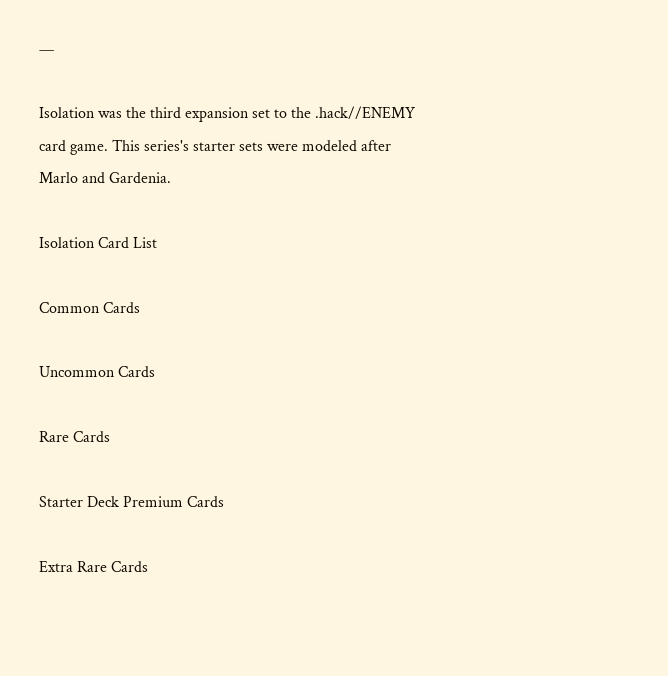—

Isolation was the third expansion set to the .hack//ENEMY card game. This series's starter sets were modeled after Marlo and Gardenia.

Isolation Card List

Common Cards

Uncommon Cards

Rare Cards

Starter Deck Premium Cards

Extra Rare Cards